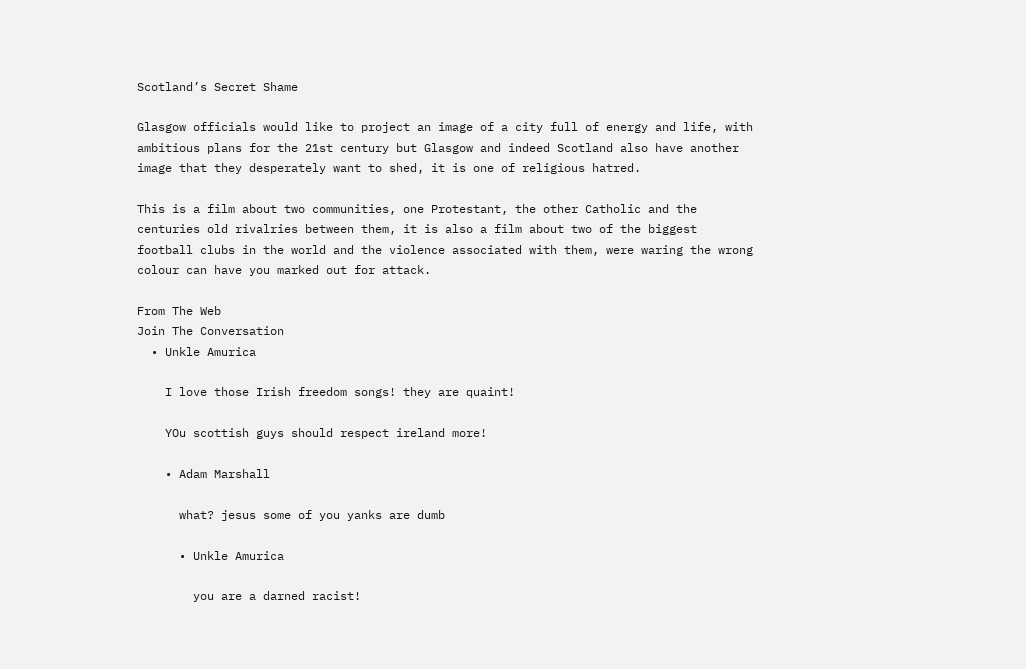Scotland’s Secret Shame

Glasgow officials would like to project an image of a city full of energy and life, with ambitious plans for the 21st century but Glasgow and indeed Scotland also have another image that they desperately want to shed, it is one of religious hatred.

This is a film about two communities, one Protestant, the other Catholic and the centuries old rivalries between them, it is also a film about two of the biggest football clubs in the world and the violence associated with them, were waring the wrong colour can have you marked out for attack.

From The Web
Join The Conversation
  • Unkle Amurica

    I love those Irish freedom songs! they are quaint!

    YOu scottish guys should respect ireland more!

    • Adam Marshall

      what? jesus some of you yanks are dumb

      • Unkle Amurica

        you are a darned racist!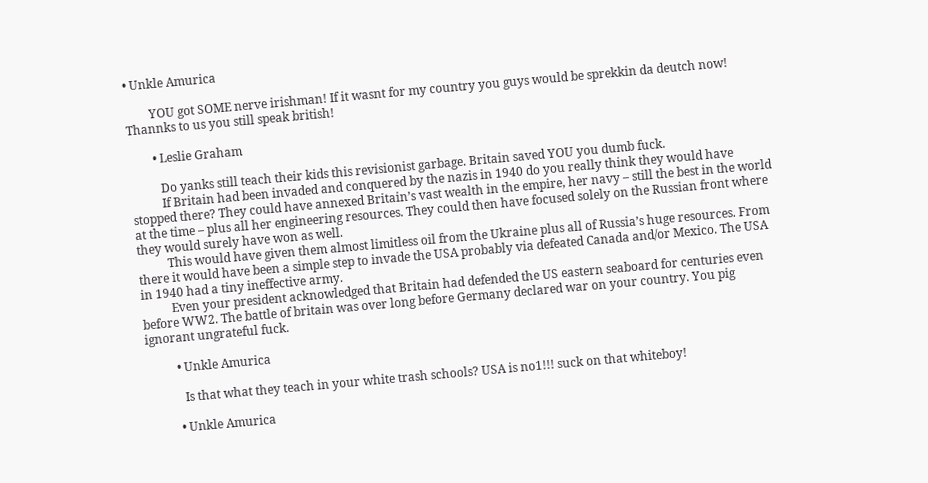• Unkle Amurica

        YOU got SOME nerve irishman! If it wasnt for my country you guys would be sprekkin da deutch now! Thannks to us you still speak british!

        • Leslie Graham

          Do yanks still teach their kids this revisionist garbage. Britain saved YOU you dumb fuck.
          If Britain had been invaded and conquered by the nazis in 1940 do you really think they would have stopped there? They could have annexed Britain’s vast wealth in the empire, her navy – still the best in the world at the time – plus all her engineering resources. They could then have focused solely on the Russian front where they would surely have won as well.
          This would have given them almost limitless oil from the Ukraine plus all of Russia’s huge resources. From there it would have been a simple step to invade the USA probably via defeated Canada and/or Mexico. The USA in 1940 had a tiny ineffective army.
          Even your president acknowledged that Britain had defended the US eastern seaboard for centuries even before WW2. The battle of britain was over long before Germany declared war on your country. You pig ignorant ungrateful fuck.

          • Unkle Amurica

            Is that what they teach in your white trash schools? USA is no1!!! suck on that whiteboy!

          • Unkle Amurica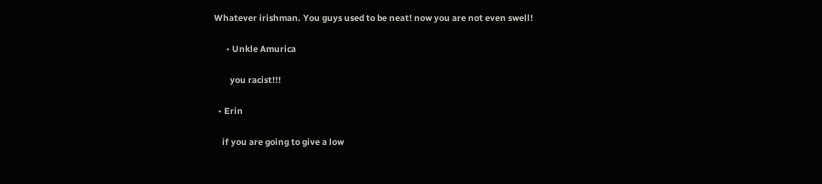Whatever irishman. You guys used to be neat! now you are not even swell!

      • Unkle Amurica

        you racist!!!

  • Erin

    if you are going to give a low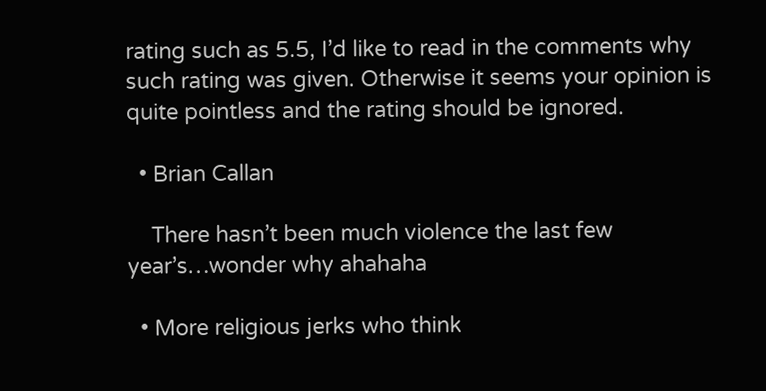rating such as 5.5, I’d like to read in the comments why such rating was given. Otherwise it seems your opinion is quite pointless and the rating should be ignored.

  • Brian Callan

    There hasn’t been much violence the last few year’s…wonder why ahahaha

  • More religious jerks who think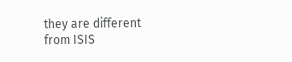they are different from ISIS